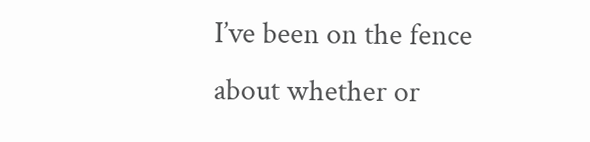I’ve been on the fence about whether or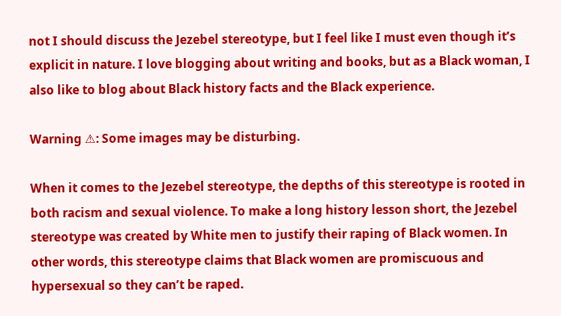not I should discuss the Jezebel stereotype, but I feel like I must even though it’s explicit in nature. I love blogging about writing and books, but as a Black woman, I also like to blog about Black history facts and the Black experience.

Warning ⚠: Some images may be disturbing.

When it comes to the Jezebel stereotype, the depths of this stereotype is rooted in both racism and sexual violence. To make a long history lesson short, the Jezebel stereotype was created by White men to justify their raping of Black women. In other words, this stereotype claims that Black women are promiscuous and hypersexual so they can’t be raped.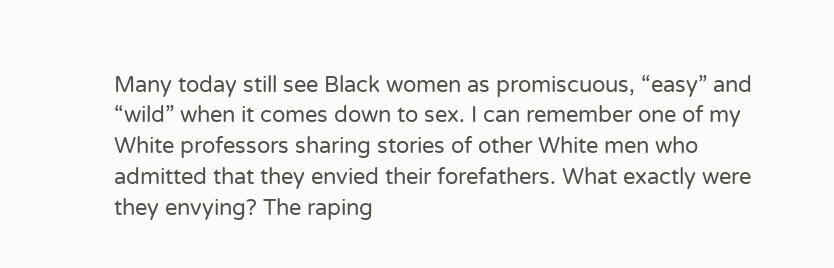Many today still see Black women as promiscuous, “easy” and “wild” when it comes down to sex. I can remember one of my White professors sharing stories of other White men who admitted that they envied their forefathers. What exactly were they envying? The raping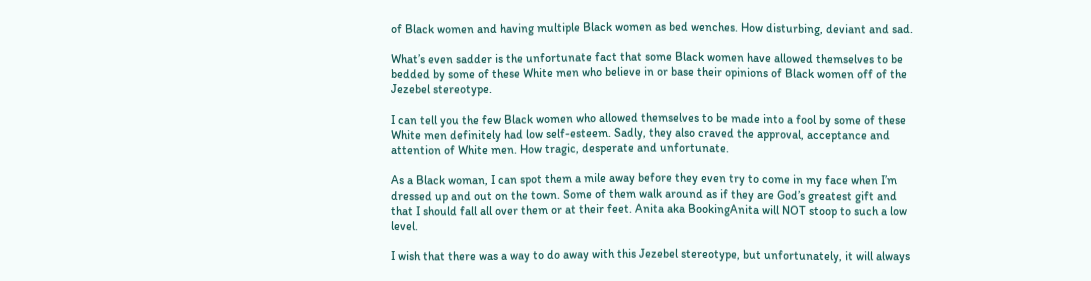of Black women and having multiple Black women as bed wenches. How disturbing, deviant and sad.

What’s even sadder is the unfortunate fact that some Black women have allowed themselves to be bedded by some of these White men who believe in or base their opinions of Black women off of the Jezebel stereotype.

I can tell you the few Black women who allowed themselves to be made into a fool by some of these White men definitely had low self-esteem. Sadly, they also craved the approval, acceptance and attention of White men. How tragic, desperate and unfortunate.

As a Black woman, I can spot them a mile away before they even try to come in my face when I’m dressed up and out on the town. Some of them walk around as if they are God’s greatest gift and that I should fall all over them or at their feet. Anita aka BookingAnita will NOT stoop to such a low level.

I wish that there was a way to do away with this Jezebel stereotype, but unfortunately, it will always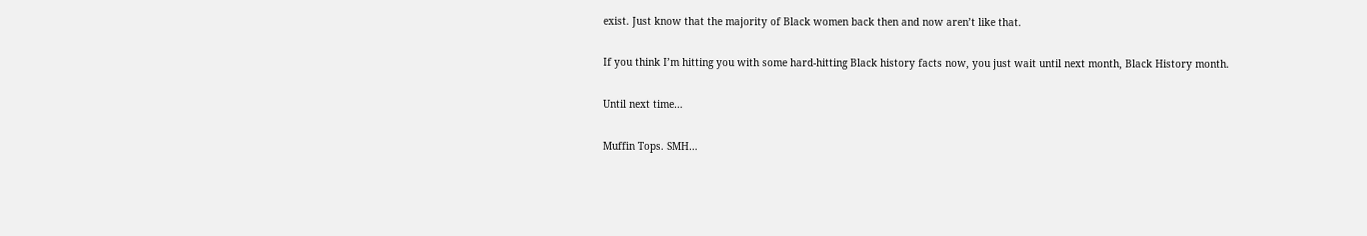exist. Just know that the majority of Black women back then and now aren’t like that.

If you think I’m hitting you with some hard-hitting Black history facts now, you just wait until next month, Black History month.

Until next time…

Muffin Tops. SMH…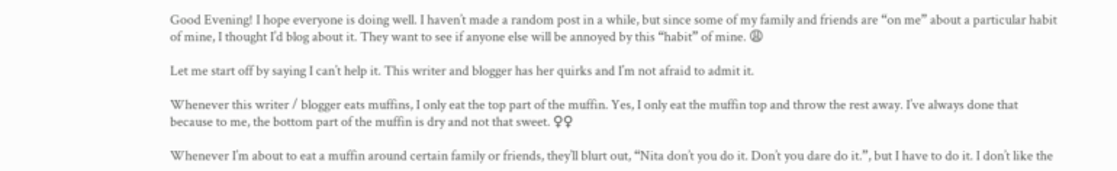Good Evening! I hope everyone is doing well. I haven’t made a random post in a while, but since some of my family and friends are “on me” about a particular habit of mine, I thought I’d blog about it. They want to see if anyone else will be annoyed by this “habit” of mine. 😩

Let me start off by saying I can’t help it. This writer and blogger has her quirks and I’m not afraid to admit it.

Whenever this writer / blogger eats muffins, I only eat the top part of the muffin. Yes, I only eat the muffin top and throw the rest away. I’ve always done that because to me, the bottom part of the muffin is dry and not that sweet. ♀♀

Whenever I’m about to eat a muffin around certain family or friends, they’ll blurt out, “Nita don’t you do it. Don’t you dare do it.”, but I have to do it. I don’t like the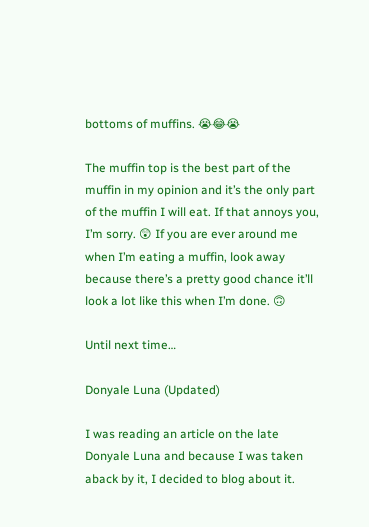bottoms of muffins. 😭😂😭

The muffin top is the best part of the muffin in my opinion and it’s the only part of the muffin I will eat. If that annoys you, I’m sorry. 😲 If you are ever around me when I’m eating a muffin, look away because there’s a pretty good chance it’ll look a lot like this when I’m done. 🙃

Until next time…

Donyale Luna (Updated)

I was reading an article on the late Donyale Luna and because I was taken aback by it, I decided to blog about it.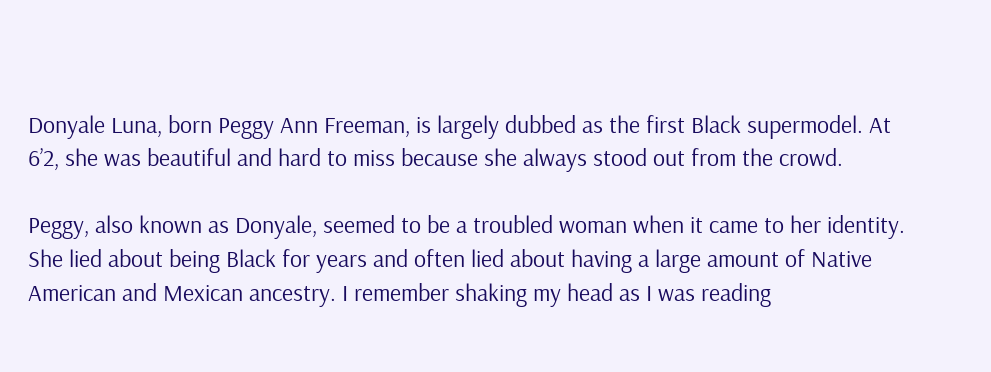Donyale Luna, born Peggy Ann Freeman, is largely dubbed as the first Black supermodel. At 6’2, she was beautiful and hard to miss because she always stood out from the crowd.

Peggy, also known as Donyale, seemed to be a troubled woman when it came to her identity. She lied about being Black for years and often lied about having a large amount of Native American and Mexican ancestry. I remember shaking my head as I was reading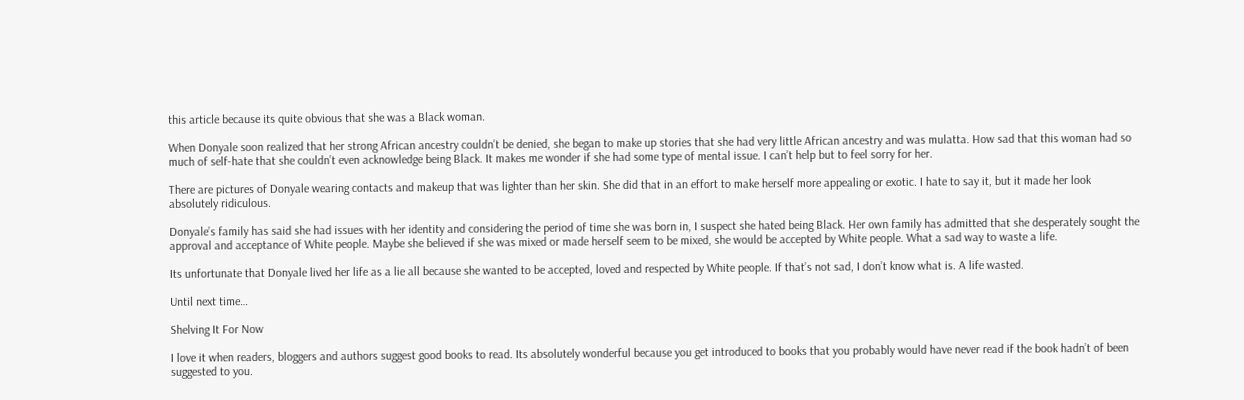this article because its quite obvious that she was a Black woman.

When Donyale soon realized that her strong African ancestry couldn’t be denied, she began to make up stories that she had very little African ancestry and was mulatta. How sad that this woman had so much of self-hate that she couldn’t even acknowledge being Black. It makes me wonder if she had some type of mental issue. I can’t help but to feel sorry for her.

There are pictures of Donyale wearing contacts and makeup that was lighter than her skin. She did that in an effort to make herself more appealing or exotic. I hate to say it, but it made her look absolutely ridiculous.

Donyale’s family has said she had issues with her identity and considering the period of time she was born in, I suspect she hated being Black. Her own family has admitted that she desperately sought the approval and acceptance of White people. Maybe she believed if she was mixed or made herself seem to be mixed, she would be accepted by White people. What a sad way to waste a life.

Its unfortunate that Donyale lived her life as a lie all because she wanted to be accepted, loved and respected by White people. If that’s not sad, I don’t know what is. A life wasted.

Until next time…

Shelving It For Now

I love it when readers, bloggers and authors suggest good books to read. Its absolutely wonderful because you get introduced to books that you probably would have never read if the book hadn’t of been suggested to you.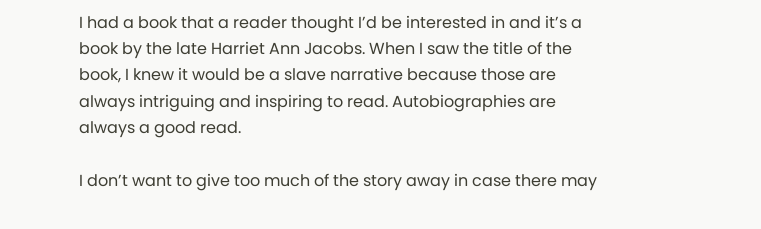I had a book that a reader thought I’d be interested in and it’s a book by the late Harriet Ann Jacobs. When I saw the title of the book, I knew it would be a slave narrative because those are always intriguing and inspiring to read. Autobiographies are always a good read.

I don’t want to give too much of the story away in case there may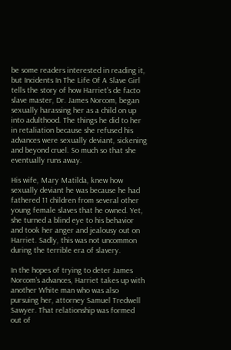be some readers interested in reading it, but Incidents In The Life Of A Slave Girl tells the story of how Harriet’s de facto slave master, Dr. James Norcom, began sexually harassing her as a child on up into adulthood. The things he did to her in retaliation because she refused his advances were sexually deviant, sickening and beyond cruel. So much so that she eventually runs away.

His wife, Mary Matilda, knew how sexually deviant he was because he had fathered 11 children from several other young female slaves that he owned. Yet, she turned a blind eye to his behavior and took her anger and jealousy out on Harriet. Sadly, this was not uncommon during the terrible era of slavery.

In the hopes of trying to deter James Norcom’s advances, Harriet takes up with another White man who was also pursuing her, attorney Samuel Tredwell Sawyer. That relationship was formed out of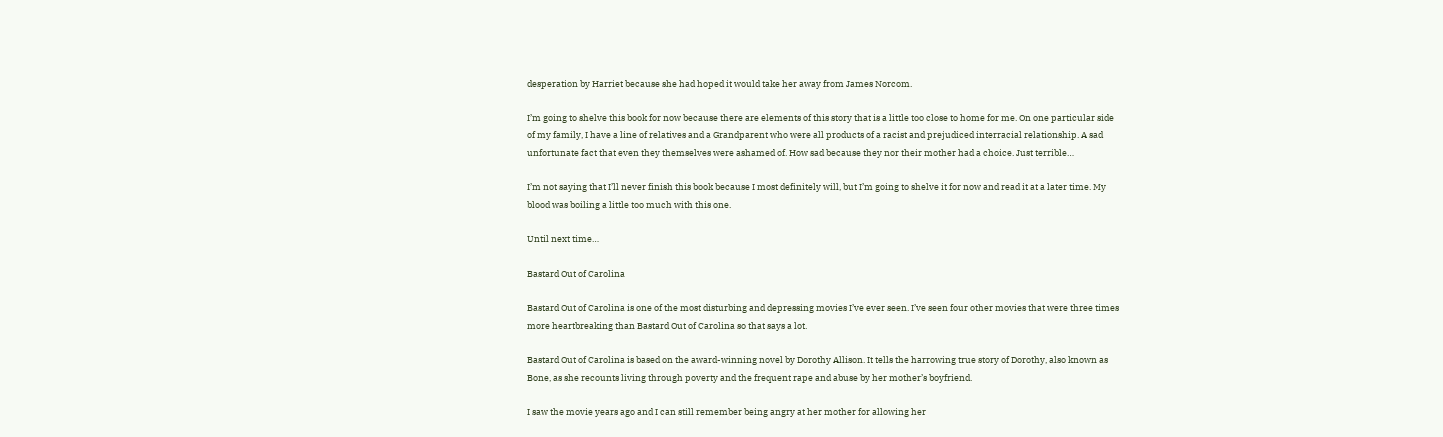desperation by Harriet because she had hoped it would take her away from James Norcom.

I’m going to shelve this book for now because there are elements of this story that is a little too close to home for me. On one particular side of my family, I have a line of relatives and a Grandparent who were all products of a racist and prejudiced interracial relationship. A sad unfortunate fact that even they themselves were ashamed of. How sad because they nor their mother had a choice. Just terrible…

I’m not saying that I’ll never finish this book because I most definitely will, but I’m going to shelve it for now and read it at a later time. My blood was boiling a little too much with this one.

Until next time…

Bastard Out of Carolina

Bastard Out of Carolina is one of the most disturbing and depressing movies I’ve ever seen. I’ve seen four other movies that were three times more heartbreaking than Bastard Out of Carolina so that says a lot.

Bastard Out of Carolina is based on the award-winning novel by Dorothy Allison. It tells the harrowing true story of Dorothy, also known as Bone, as she recounts living through poverty and the frequent rape and abuse by her mother’s boyfriend.

I saw the movie years ago and I can still remember being angry at her mother for allowing her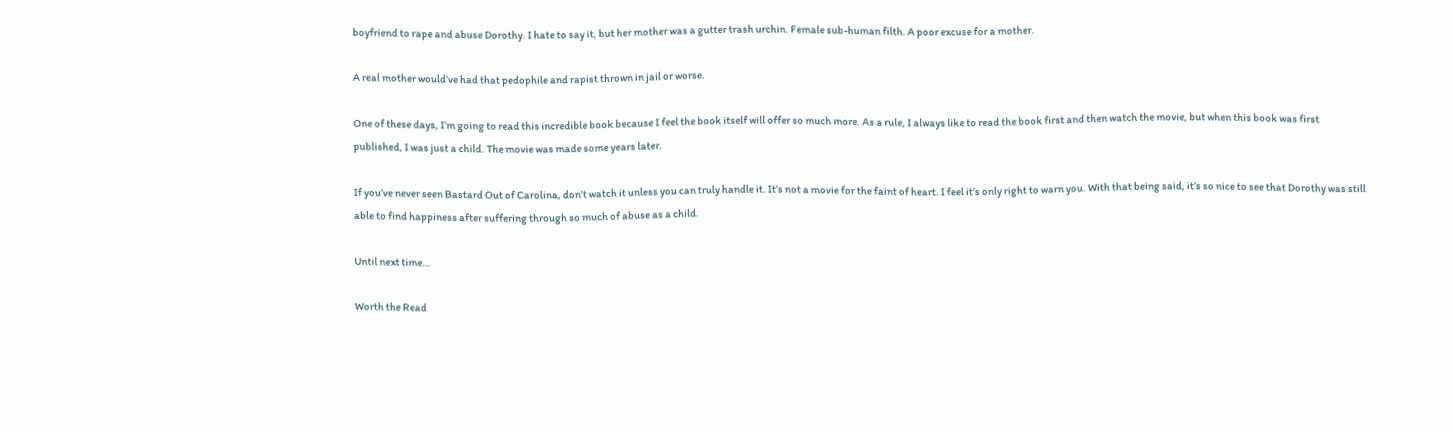boyfriend to rape and abuse Dorothy. I hate to say it, but her mother was a gutter trash urchin. Female sub-human filth. A poor excuse for a mother.

A real mother would’ve had that pedophile and rapist thrown in jail or worse.

One of these days, I’m going to read this incredible book because I feel the book itself will offer so much more. As a rule, I always like to read the book first and then watch the movie, but when this book was first published, I was just a child. The movie was made some years later.

If you’ve never seen Bastard Out of Carolina, don’t watch it unless you can truly handle it. It’s not a movie for the faint of heart. I feel it’s only right to warn you. With that being said, it’s so nice to see that Dorothy was still able to find happiness after suffering through so much of abuse as a child.

Until next time…

Worth the Read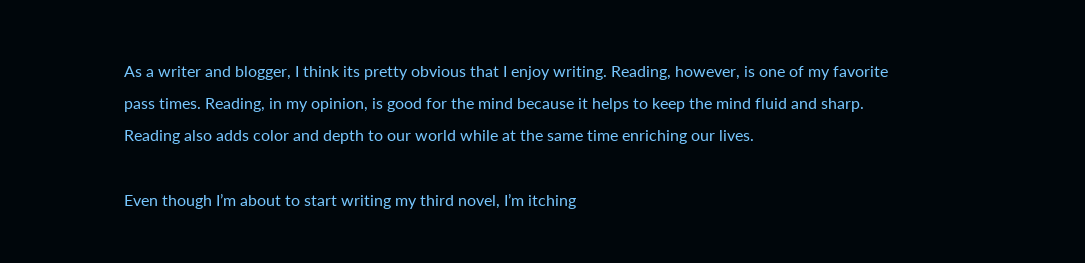As a writer and blogger, I think its pretty obvious that I enjoy writing. Reading, however, is one of my favorite pass times. Reading, in my opinion, is good for the mind because it helps to keep the mind fluid and sharp. Reading also adds color and depth to our world while at the same time enriching our lives.

Even though I’m about to start writing my third novel, I’m itching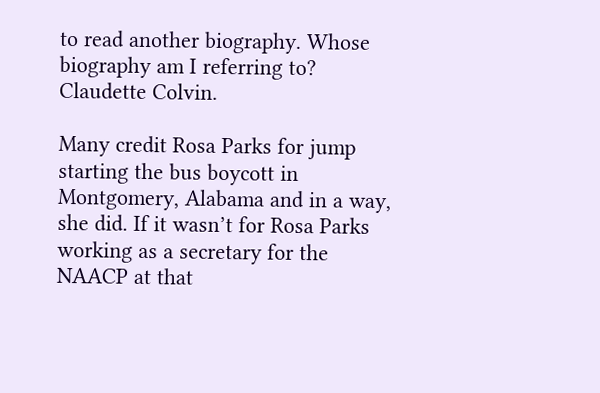to read another biography. Whose biography am I referring to? Claudette Colvin.

Many credit Rosa Parks for jump starting the bus boycott in Montgomery, Alabama and in a way, she did. If it wasn’t for Rosa Parks working as a secretary for the NAACP at that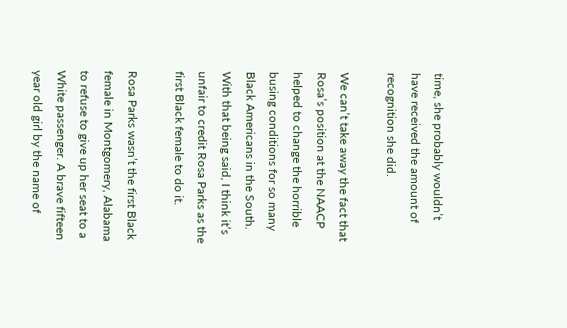time, she probably wouldn’t have received the amount of recognition she did.

We can’t take away the fact that Rosa’s position at the NAACP helped to change the horrible busing conditions for so many Black Americans in the South. With that being said, I think it’s unfair to credit Rosa Parks as the first Black female to do it.

Rosa Parks wasn’t the first Black female in Montgomery, Alabama to refuse to give up her seat to a White passenger. A brave fifteen year old girl by the name of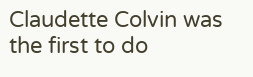Claudette Colvin was the first to do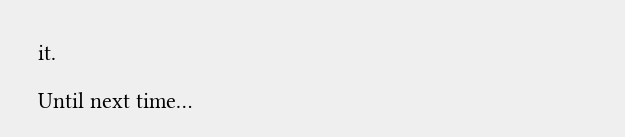it.

Until next time…